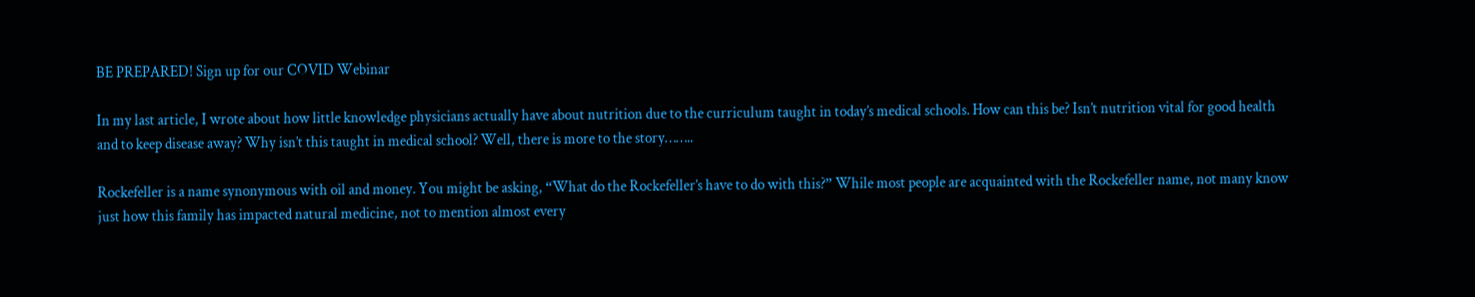BE PREPARED! Sign up for our COVID Webinar

In my last article, I wrote about how little knowledge physicians actually have about nutrition due to the curriculum taught in today’s medical schools. How can this be? Isn’t nutrition vital for good health and to keep disease away? Why isn’t this taught in medical school? Well, there is more to the story……..

Rockefeller is a name synonymous with oil and money. You might be asking, “What do the Rockefeller’s have to do with this?” While most people are acquainted with the Rockefeller name, not many know just how this family has impacted natural medicine, not to mention almost every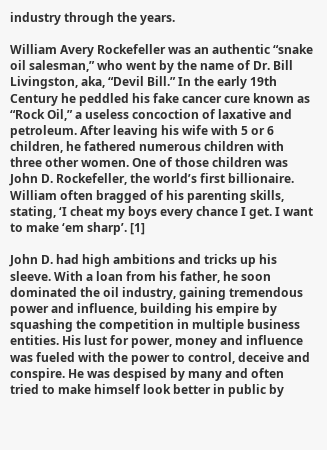industry through the years.

William Avery Rockefeller was an authentic “snake oil salesman,” who went by the name of Dr. Bill Livingston, aka, “Devil Bill.” In the early 19th Century he peddled his fake cancer cure known as “Rock Oil,” a useless concoction of laxative and petroleum. After leaving his wife with 5 or 6 children, he fathered numerous children with three other women. One of those children was John D. Rockefeller, the world’s first billionaire. William often bragged of his parenting skills, stating, ‘I cheat my boys every chance I get. I want to make ‘em sharp’. [1]

John D. had high ambitions and tricks up his sleeve. With a loan from his father, he soon dominated the oil industry, gaining tremendous power and influence, building his empire by squashing the competition in multiple business entities. His lust for power, money and influence was fueled with the power to control, deceive and conspire. He was despised by many and often tried to make himself look better in public by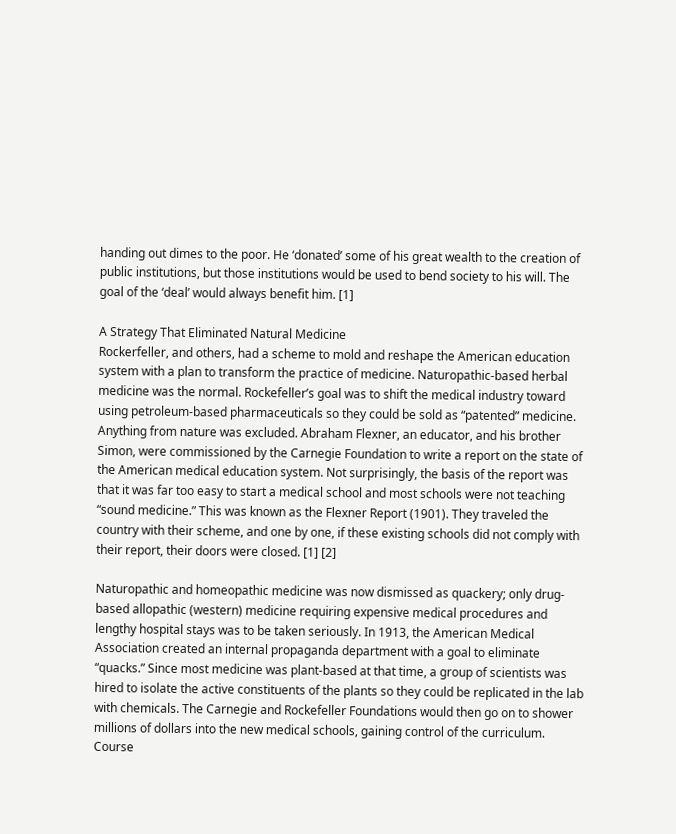handing out dimes to the poor. He ‘donated’ some of his great wealth to the creation of public institutions, but those institutions would be used to bend society to his will. The goal of the ‘deal’ would always benefit him. [1]

A Strategy That Eliminated Natural Medicine
Rockerfeller, and others, had a scheme to mold and reshape the American education system with a plan to transform the practice of medicine. Naturopathic-based herbal medicine was the normal. Rockefeller’s goal was to shift the medical industry toward using petroleum-based pharmaceuticals so they could be sold as “patented” medicine. Anything from nature was excluded. Abraham Flexner, an educator, and his brother Simon, were commissioned by the Carnegie Foundation to write a report on the state of the American medical education system. Not surprisingly, the basis of the report was that it was far too easy to start a medical school and most schools were not teaching “sound medicine.” This was known as the Flexner Report (1901). They traveled the country with their scheme, and one by one, if these existing schools did not comply with their report, their doors were closed. [1] [2]

Naturopathic and homeopathic medicine was now dismissed as quackery; only drug-based allopathic (western) medicine requiring expensive medical procedures and lengthy hospital stays was to be taken seriously. In 1913, the American Medical Association created an internal propaganda department with a goal to eliminate “quacks.” Since most medicine was plant-based at that time, a group of scientists was hired to isolate the active constituents of the plants so they could be replicated in the lab with chemicals. The Carnegie and Rockefeller Foundations would then go on to shower millions of dollars into the new medical schools, gaining control of the curriculum. Course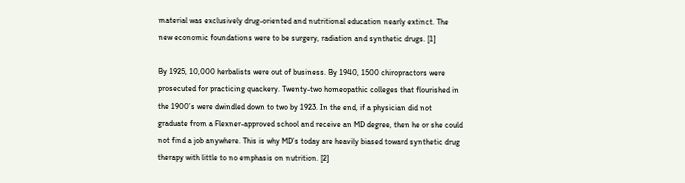material was exclusively drug-oriented and nutritional education nearly extinct. The new economic foundations were to be surgery, radiation and synthetic drugs. [1]

By 1925, 10,000 herbalists were out of business. By 1940, 1500 chiropractors were prosecuted for practicing quackery. Twenty-two homeopathic colleges that flourished in the 1900’s were dwindled down to two by 1923. In the end, if a physician did not graduate from a Flexner-approved school and receive an MD degree, then he or she could not find a job anywhere. This is why MD’s today are heavily biased toward synthetic drug therapy with little to no emphasis on nutrition. [2]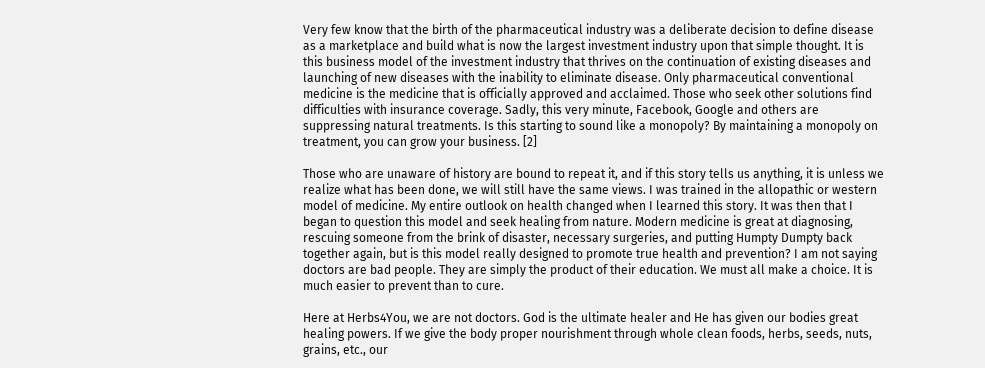Very few know that the birth of the pharmaceutical industry was a deliberate decision to define disease as a marketplace and build what is now the largest investment industry upon that simple thought. It is this business model of the investment industry that thrives on the continuation of existing diseases and launching of new diseases with the inability to eliminate disease. Only pharmaceutical conventional medicine is the medicine that is officially approved and acclaimed. Those who seek other solutions find difficulties with insurance coverage. Sadly, this very minute, Facebook, Google and others are suppressing natural treatments. Is this starting to sound like a monopoly? By maintaining a monopoly on treatment, you can grow your business. [2]

Those who are unaware of history are bound to repeat it, and if this story tells us anything, it is unless we realize what has been done, we will still have the same views. I was trained in the allopathic or western model of medicine. My entire outlook on health changed when I learned this story. It was then that I began to question this model and seek healing from nature. Modern medicine is great at diagnosing, rescuing someone from the brink of disaster, necessary surgeries, and putting Humpty Dumpty back together again, but is this model really designed to promote true health and prevention? I am not saying doctors are bad people. They are simply the product of their education. We must all make a choice. It is much easier to prevent than to cure.

Here at Herbs4You, we are not doctors. God is the ultimate healer and He has given our bodies great healing powers. If we give the body proper nourishment through whole clean foods, herbs, seeds, nuts, grains, etc., our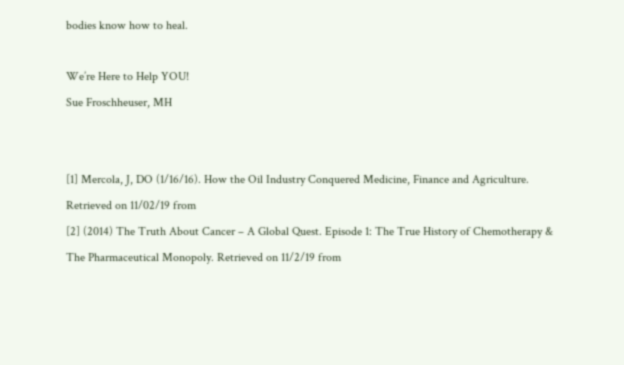bodies know how to heal.

We’re Here to Help YOU!
Sue Froschheuser, MH


[1] Mercola, J, DO (1/16/16). How the Oil Industry Conquered Medicine, Finance and Agriculture. Retrieved on 11/02/19 from
[2] (2014) The Truth About Cancer – A Global Quest. Episode 1: The True History of Chemotherapy & The Pharmaceutical Monopoly. Retrieved on 11/2/19 from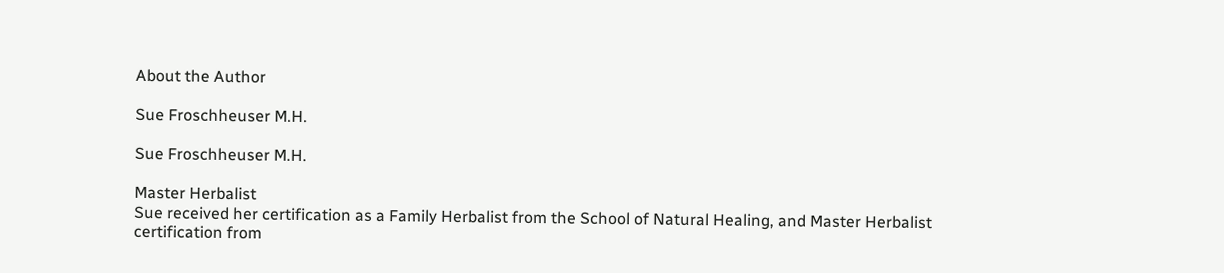About the Author

Sue Froschheuser M.H.

Sue Froschheuser M.H.

Master Herbalist
Sue received her certification as a Family Herbalist from the School of Natural Healing, and Master Herbalist certification from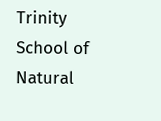Trinity School of Natural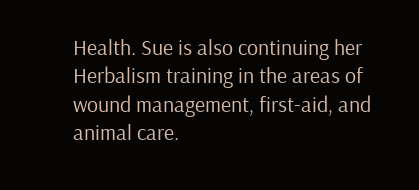Health. Sue is also continuing her Herbalism training in the areas of wound management, first-aid, and animal care.